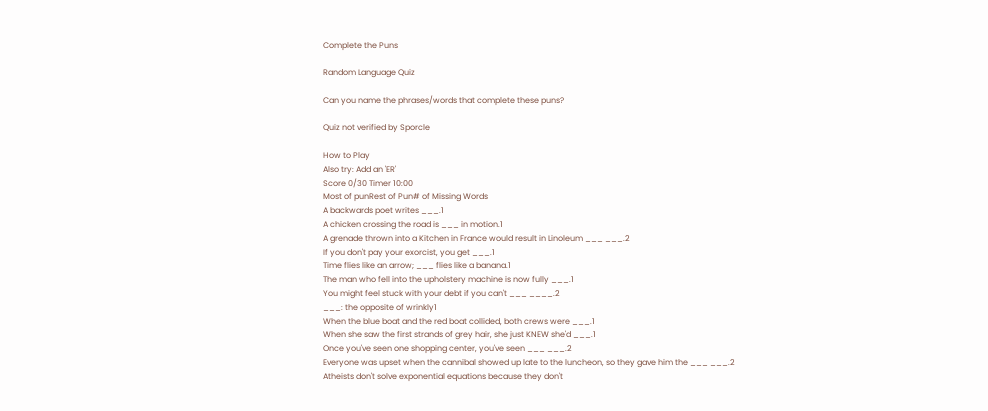Complete the Puns

Random Language Quiz

Can you name the phrases/words that complete these puns?

Quiz not verified by Sporcle

How to Play
Also try: Add an 'ER'
Score 0/30 Timer 10:00
Most of punRest of Pun# of Missing Words
A backwards poet writes ___.1
A chicken crossing the road is ___ in motion.1
A grenade thrown into a Kitchen in France would result in Linoleum ___ ___.2
If you don't pay your exorcist, you get ___.1
Time flies like an arrow; ___ flies like a banana.1
The man who fell into the upholstery machine is now fully ___.1
You might feel stuck with your debt if you can't ___ ____.2
___: the opposite of wrinkly1
When the blue boat and the red boat collided, both crews were ___.1
When she saw the first strands of grey hair, she just KNEW she'd ___.1
Once you've seen one shopping center, you've seen ___ ___.2
Everyone was upset when the cannibal showed up late to the luncheon, so they gave him the ___ ___.2
Atheists don't solve exponential equations because they don't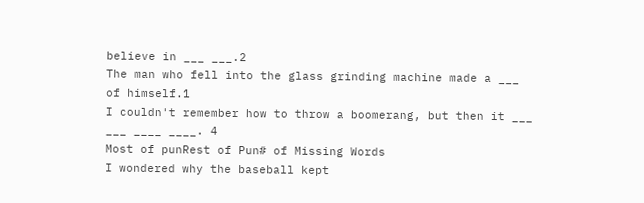believe in ___ ___.2
The man who fell into the glass grinding machine made a ___ of himself.1
I couldn't remember how to throw a boomerang, but then it ___ ___ ____ ____. 4
Most of punRest of Pun# of Missing Words
I wondered why the baseball kept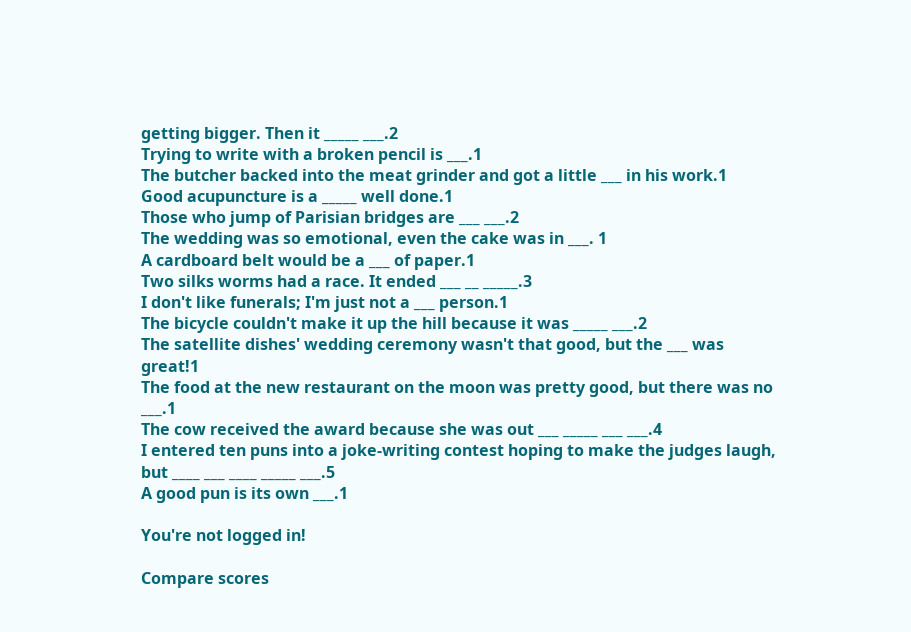getting bigger. Then it _____ ___.2
Trying to write with a broken pencil is ___.1
The butcher backed into the meat grinder and got a little ___ in his work.1
Good acupuncture is a _____ well done.1
Those who jump of Parisian bridges are ___ ___.2
The wedding was so emotional, even the cake was in ___. 1
A cardboard belt would be a ___ of paper.1
Two silks worms had a race. It ended ___ __ _____.3
I don't like funerals; I'm just not a ___ person.1
The bicycle couldn't make it up the hill because it was _____ ___.2
The satellite dishes' wedding ceremony wasn't that good, but the ___ was great!1
The food at the new restaurant on the moon was pretty good, but there was no ___.1
The cow received the award because she was out ___ _____ ___ ___.4
I entered ten puns into a joke-writing contest hoping to make the judges laugh, but ____ ___ ____ _____ ___.5
A good pun is its own ___.1

You're not logged in!

Compare scores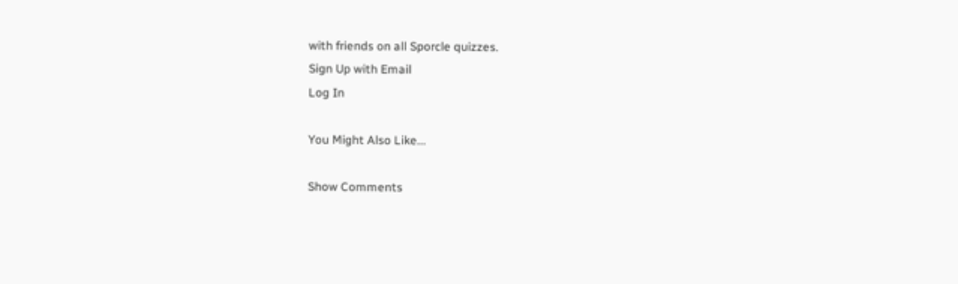with friends on all Sporcle quizzes.
Sign Up with Email
Log In

You Might Also Like...

Show Comments